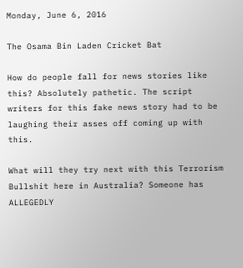Monday, June 6, 2016

The Osama Bin Laden Cricket Bat

How do people fall for news stories like this? Absolutely pathetic. The script writers for this fake news story had to be laughing their asses off coming up with this.

What will they try next with this Terrorism Bullshit here in Australia? Someone has ALLEGEDLY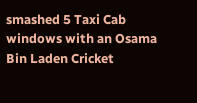smashed 5 Taxi Cab windows with an Osama Bin Laden Cricket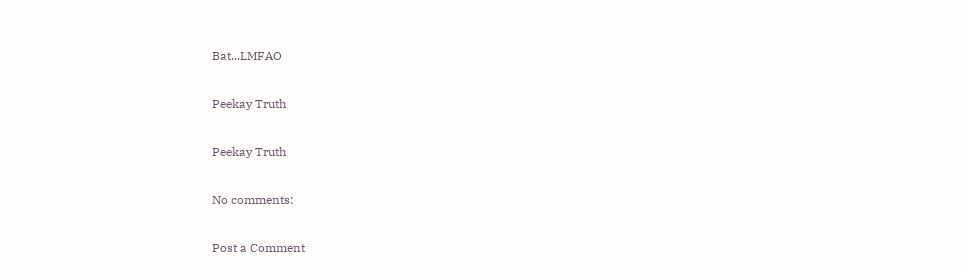Bat...LMFAO

Peekay Truth

Peekay Truth

No comments:

Post a Comment